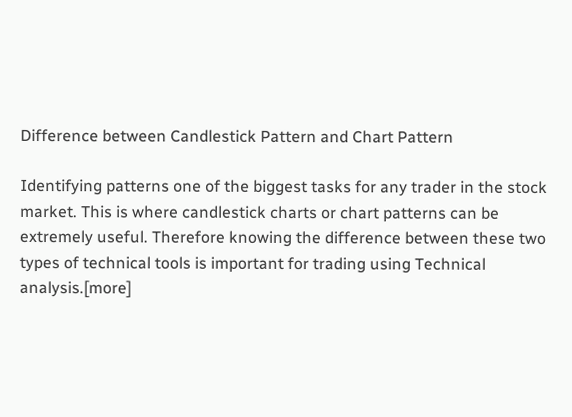Difference between Candlestick Pattern and Chart Pattern

Identifying patterns one of the biggest tasks for any trader in the stock market. This is where candlestick charts or chart patterns can be extremely useful. Therefore knowing the difference between these two types of technical tools is important for trading using Technical analysis.[more]